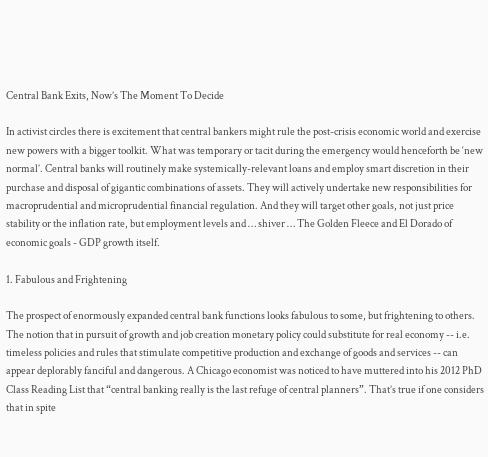Central Bank Exits, Now’s The Moment To Decide

In activist circles there is excitement that central bankers might rule the post-crisis economic world and exercise new powers with a bigger toolkit. What was temporary or tacit during the emergency would henceforth be ‘new normal’. Central banks will routinely make systemically-relevant loans and employ smart discretion in their purchase and disposal of gigantic combinations of assets. They will actively undertake new responsibilities for macroprudential and microprudential financial regulation. And they will target other goals, not just price stability or the inflation rate, but employment levels and … shiver … The Golden Fleece and El Dorado of economic goals - GDP growth itself.

1. Fabulous and Frightening

The prospect of enormously expanded central bank functions looks fabulous to some, but frightening to others. The notion that in pursuit of growth and job creation monetary policy could substitute for real economy -- i.e. timeless policies and rules that stimulate competitive production and exchange of goods and services -- can appear deplorably fanciful and dangerous. A Chicago economist was noticed to have muttered into his 2012 PhD Class Reading List that “central banking really is the last refuge of central planners”. That’s true if one considers that in spite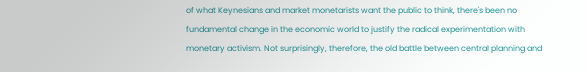of what Keynesians and market monetarists want the public to think, there's been no fundamental change in the economic world to justify the radical experimentation with monetary activism. Not surprisingly, therefore, the old battle between central planning and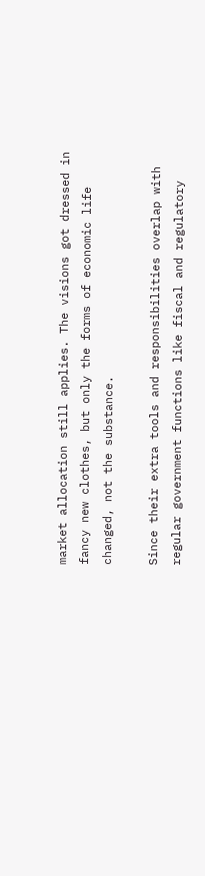market allocation still applies. The visions got dressed in fancy new clothes, but only the forms of economic life changed, not the substance.

Since their extra tools and responsibilities overlap with regular government functions like fiscal and regulatory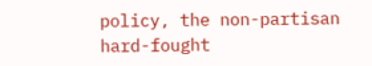policy, the non-partisan hard-fought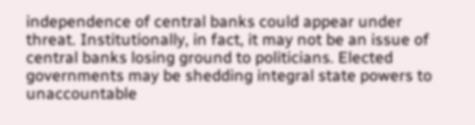independence of central banks could appear under threat. Institutionally, in fact, it may not be an issue of central banks losing ground to politicians. Elected governments may be shedding integral state powers to unaccountable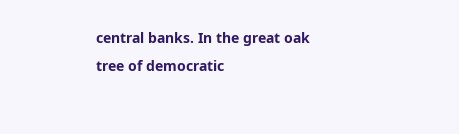central banks. In the great oak tree of democratic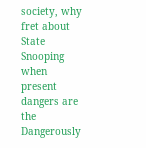society, why fret about State Snooping when present dangers are the Dangerously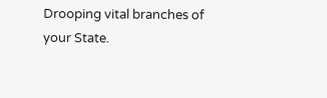Drooping vital branches of your State.